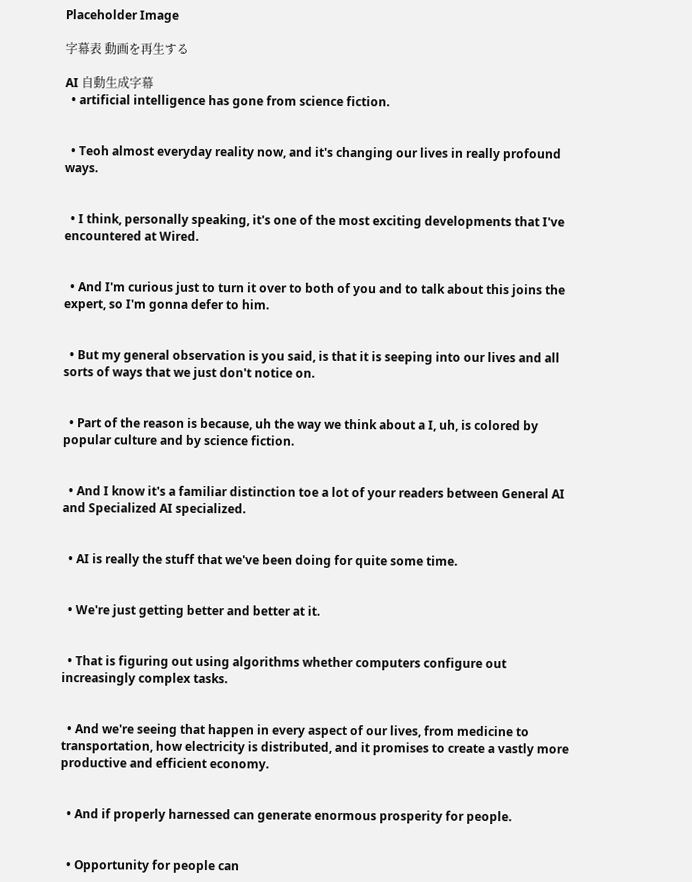Placeholder Image

字幕表 動画を再生する

AI 自動生成字幕
  • artificial intelligence has gone from science fiction.


  • Teoh almost everyday reality now, and it's changing our lives in really profound ways.


  • I think, personally speaking, it's one of the most exciting developments that I've encountered at Wired.


  • And I'm curious just to turn it over to both of you and to talk about this joins the expert, so I'm gonna defer to him.


  • But my general observation is you said, is that it is seeping into our lives and all sorts of ways that we just don't notice on.


  • Part of the reason is because, uh the way we think about a I, uh, is colored by popular culture and by science fiction.


  • And I know it's a familiar distinction toe a lot of your readers between General AI and Specialized AI specialized.


  • AI is really the stuff that we've been doing for quite some time.


  • We're just getting better and better at it.


  • That is figuring out using algorithms whether computers configure out increasingly complex tasks.


  • And we're seeing that happen in every aspect of our lives, from medicine to transportation, how electricity is distributed, and it promises to create a vastly more productive and efficient economy.


  • And if properly harnessed can generate enormous prosperity for people.


  • Opportunity for people can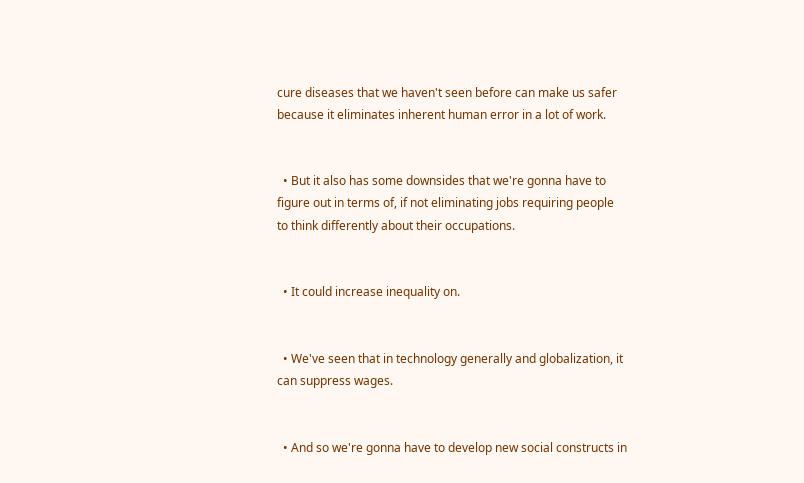cure diseases that we haven't seen before can make us safer because it eliminates inherent human error in a lot of work.


  • But it also has some downsides that we're gonna have to figure out in terms of, if not eliminating jobs requiring people to think differently about their occupations.


  • It could increase inequality on.


  • We've seen that in technology generally and globalization, it can suppress wages.


  • And so we're gonna have to develop new social constructs in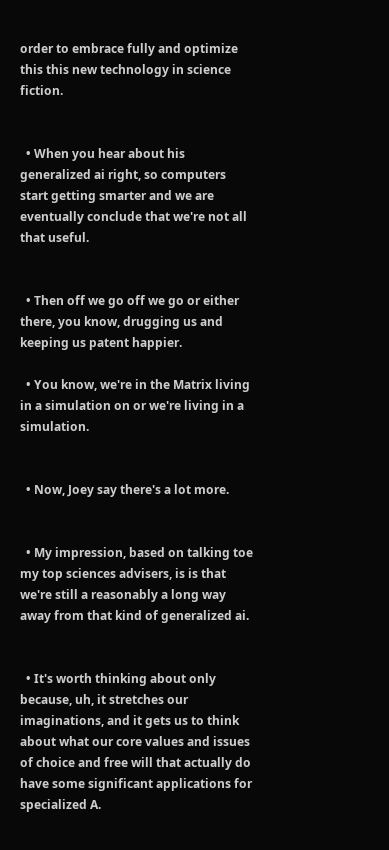order to embrace fully and optimize this this new technology in science fiction.


  • When you hear about his generalized ai right, so computers start getting smarter and we are eventually conclude that we're not all that useful.


  • Then off we go off we go or either there, you know, drugging us and keeping us patent happier.

  • You know, we're in the Matrix living in a simulation on or we're living in a simulation.


  • Now, Joey say there's a lot more.


  • My impression, based on talking toe my top sciences advisers, is is that we're still a reasonably a long way away from that kind of generalized ai.


  • It's worth thinking about only because, uh, it stretches our imaginations, and it gets us to think about what our core values and issues of choice and free will that actually do have some significant applications for specialized A.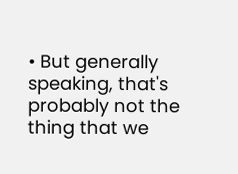• But generally speaking, that's probably not the thing that we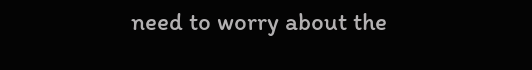need to worry about the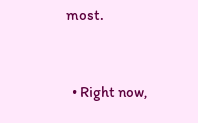most.


  • Right now,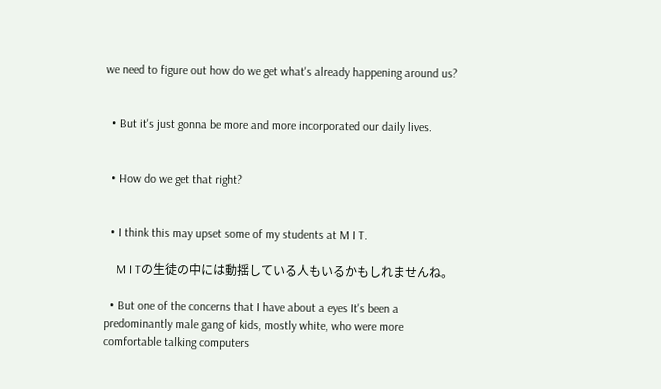we need to figure out how do we get what's already happening around us?


  • But it's just gonna be more and more incorporated our daily lives.


  • How do we get that right?


  • I think this may upset some of my students at M I T.

    M I Tの生徒の中には動揺している人もいるかもしれませんね。

  • But one of the concerns that I have about a eyes It's been a predominantly male gang of kids, mostly white, who were more comfortable talking computers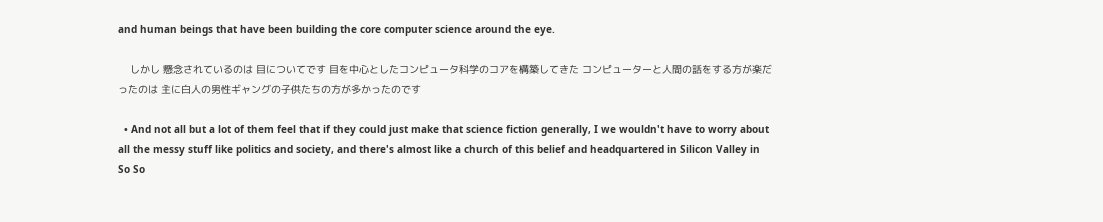and human beings that have been building the core computer science around the eye.

    しかし 懸念されているのは 目についてです 目を中心としたコンピュータ科学のコアを構築してきた コンピューターと人間の話をする方が楽だったのは 主に白人の男性ギャングの子供たちの方が多かったのです

  • And not all but a lot of them feel that if they could just make that science fiction generally, I we wouldn't have to worry about all the messy stuff like politics and society, and there's almost like a church of this belief and headquartered in Silicon Valley in So So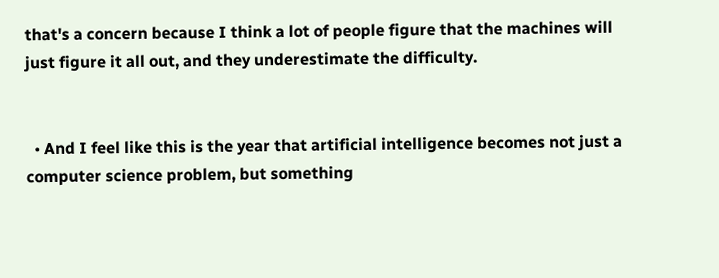that's a concern because I think a lot of people figure that the machines will just figure it all out, and they underestimate the difficulty.


  • And I feel like this is the year that artificial intelligence becomes not just a computer science problem, but something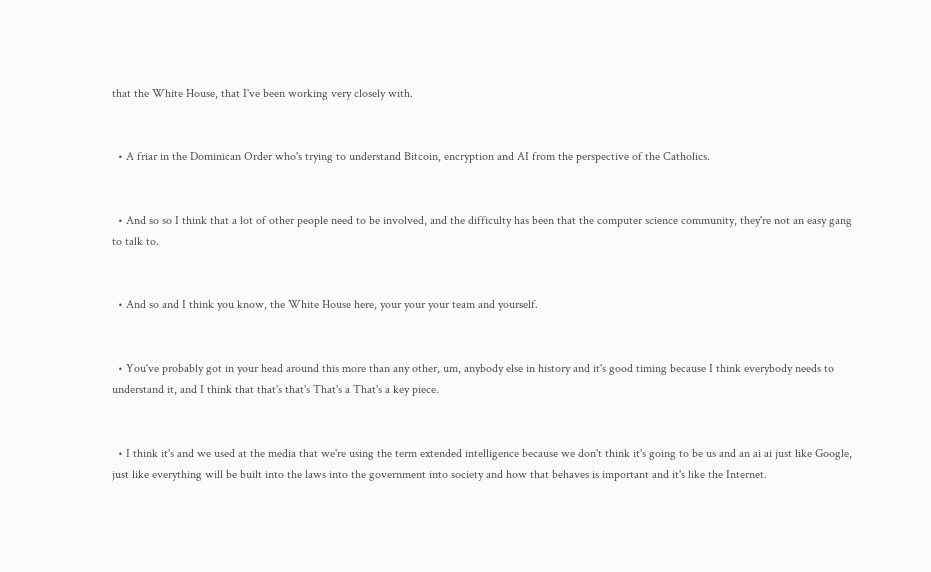that the White House, that I've been working very closely with.


  • A friar in the Dominican Order who's trying to understand Bitcoin, encryption and AI from the perspective of the Catholics.


  • And so so I think that a lot of other people need to be involved, and the difficulty has been that the computer science community, they're not an easy gang to talk to.


  • And so and I think you know, the White House here, your your your team and yourself.


  • You've probably got in your head around this more than any other, um, anybody else in history and it's good timing because I think everybody needs to understand it, and I think that that's that's That's a That's a key piece.


  • I think it's and we used at the media that we're using the term extended intelligence because we don't think it's going to be us and an ai ai just like Google, just like everything will be built into the laws into the government into society and how that behaves is important and it's like the Internet.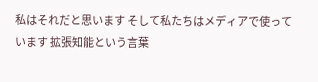私はそれだと思います そして私たちはメディアで使っています 拡張知能という言葉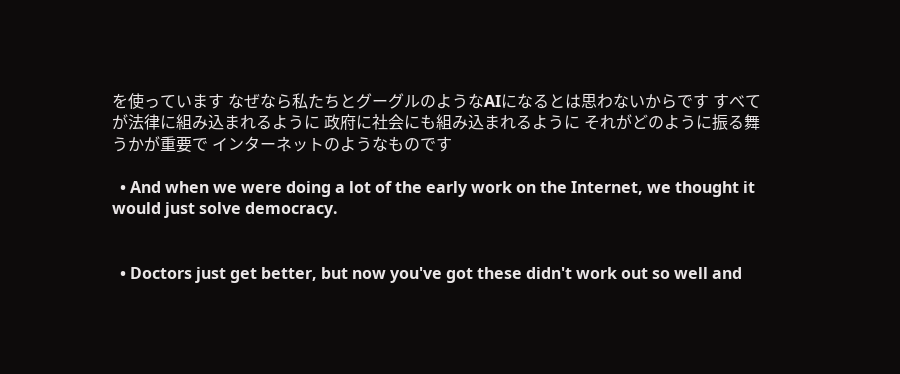を使っています なぜなら私たちとグーグルのようなAIになるとは思わないからです すべてが法律に組み込まれるように 政府に社会にも組み込まれるように それがどのように振る舞うかが重要で インターネットのようなものです

  • And when we were doing a lot of the early work on the Internet, we thought it would just solve democracy.


  • Doctors just get better, but now you've got these didn't work out so well and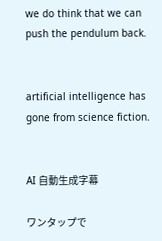we do think that we can push the pendulum back.


artificial intelligence has gone from science fiction.


AI 自動生成字幕

ワンタップで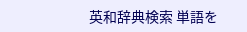英和辞典検索 単語を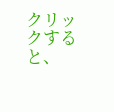クリックすると、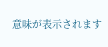意味が表示されます